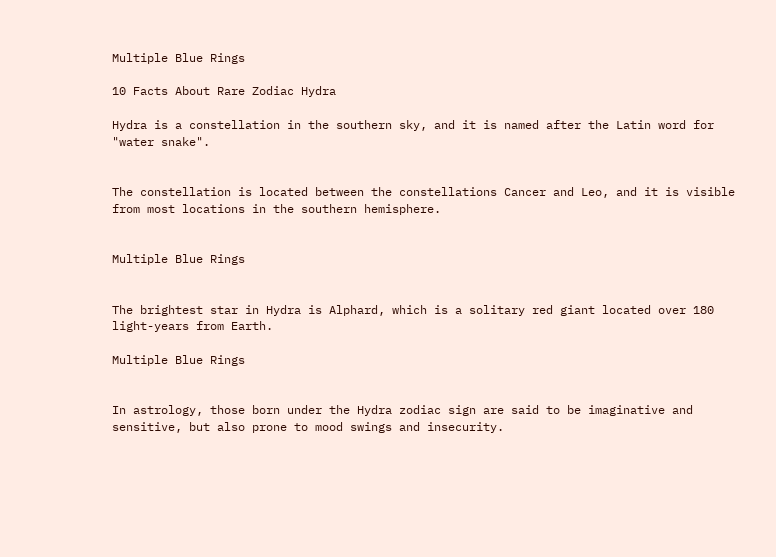Multiple Blue Rings

10 Facts About Rare Zodiac Hydra

Hydra is a constellation in the southern sky, and it is named after the Latin word for "water snake".


The constellation is located between the constellations Cancer and Leo, and it is visible from most locations in the southern hemisphere.


Multiple Blue Rings


The brightest star in Hydra is Alphard, which is a solitary red giant located over 180 light-years from Earth.

Multiple Blue Rings


In astrology, those born under the Hydra zodiac sign are said to be imaginative and sensitive, but also prone to mood swings and insecurity.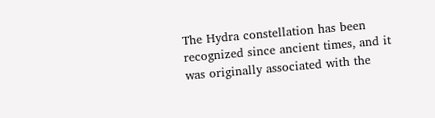The Hydra constellation has been recognized since ancient times, and it was originally associated with the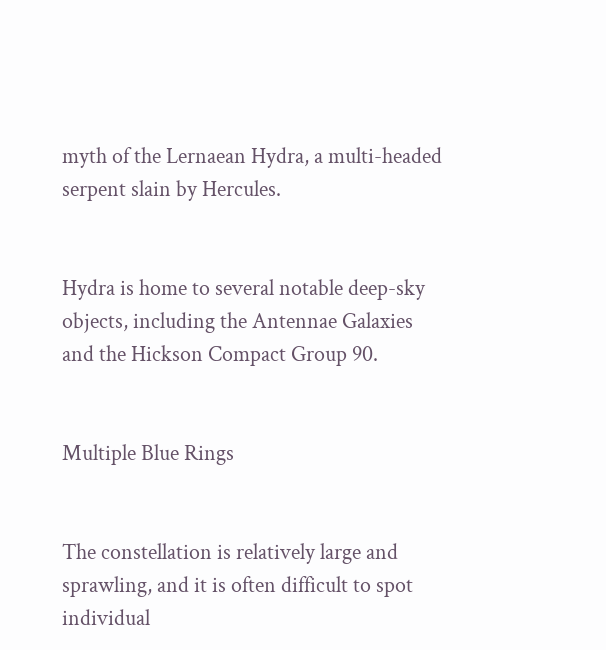myth of the Lernaean Hydra, a multi-headed serpent slain by Hercules.


Hydra is home to several notable deep-sky objects, including the Antennae Galaxies and the Hickson Compact Group 90.


Multiple Blue Rings


The constellation is relatively large and sprawling, and it is often difficult to spot individual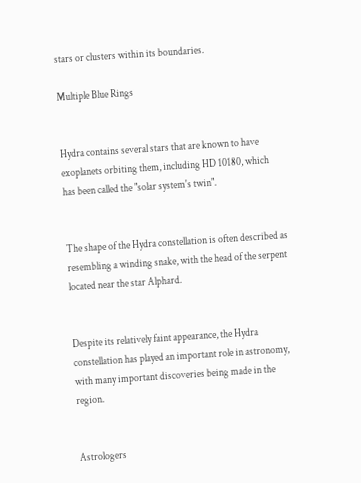stars or clusters within its boundaries.

Multiple Blue Rings


Hydra contains several stars that are known to have exoplanets orbiting them, including HD 10180, which has been called the "solar system's twin".


The shape of the Hydra constellation is often described as resembling a winding snake, with the head of the serpent located near the star Alphard.


Despite its relatively faint appearance, the Hydra constellation has played an important role in astronomy, with many important discoveries being made in the region.


Astrologers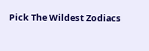Pick The Wildest Zodiacs